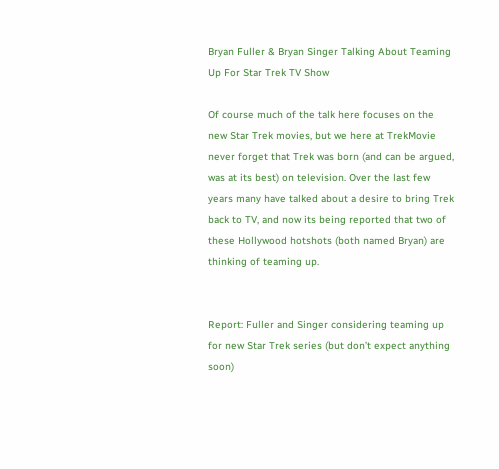Bryan Fuller & Bryan Singer Talking About Teaming Up For Star Trek TV Show

Of course much of the talk here focuses on the new Star Trek movies, but we here at TrekMovie never forget that Trek was born (and can be argued, was at its best) on television. Over the last few years many have talked about a desire to bring Trek back to TV, and now its being reported that two of these Hollywood hotshots (both named Bryan) are thinking of teaming up.


Report: Fuller and Singer considering teaming up for new Star Trek series (but don’t expect anything soon)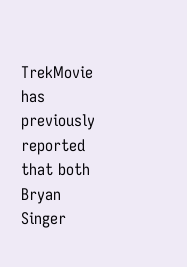TrekMovie has previously reported that both Bryan Singer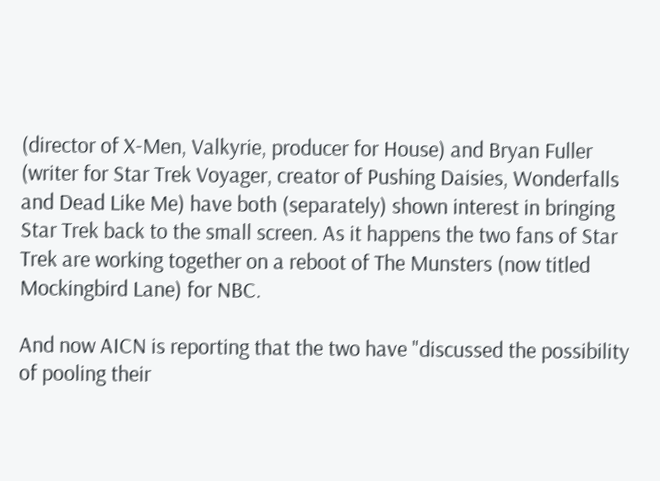(director of X-Men, Valkyrie, producer for House) and Bryan Fuller (writer for Star Trek Voyager, creator of Pushing Daisies, Wonderfalls and Dead Like Me) have both (separately) shown interest in bringing Star Trek back to the small screen. As it happens the two fans of Star Trek are working together on a reboot of The Munsters (now titled Mockingbird Lane) for NBC.

And now AICN is reporting that the two have "discussed the possibility of pooling their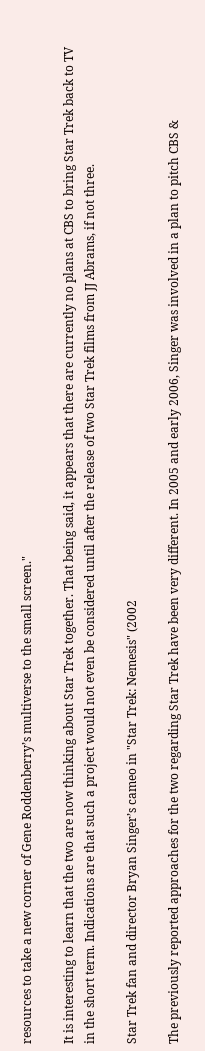resources to take a new corner of Gene Roddenberry’s multiverse to the small screen."

It is interesting to learn that the two are now thinking about Star Trek together. That being said, it appears that there are currently no plans at CBS to bring Star Trek back to TV in the short term. Indications are that such a project would not even be considered until after the release of two Star Trek films from JJ Abrams, if not three.

Star Trek fan and director Bryan Singer’s cameo in "Star Trek: Nemesis" (2002

The previously reported approaches for the two regarding Star Trek have been very different. In 2005 and early 2006, Singer was involved in a plan to pitch CBS &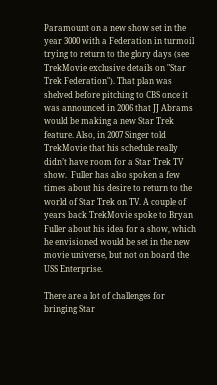Paramount on a new show set in the year 3000 with a Federation in turmoil trying to return to the glory days (see TrekMovie exclusive details on "Star Trek Federation"). That plan was shelved before pitching to CBS once it was announced in 2006 that JJ Abrams would be making a new Star Trek feature. Also, in 2007 Singer told TrekMovie that his schedule really didn’t have room for a Star Trek TV show.  Fuller has also spoken a few times about his desire to return to the world of Star Trek on TV. A couple of years back TrekMovie spoke to Bryan Fuller about his idea for a show, which he envisioned would be set in the new movie universe, but not on board the USS Enterprise.

There are a lot of challenges for bringing Star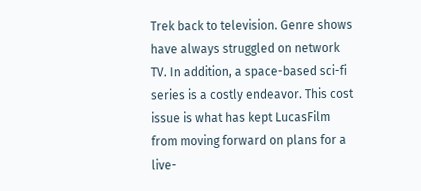Trek back to television. Genre shows have always struggled on network TV. In addition, a space-based sci-fi series is a costly endeavor. This cost issue is what has kept LucasFilm from moving forward on plans for a live-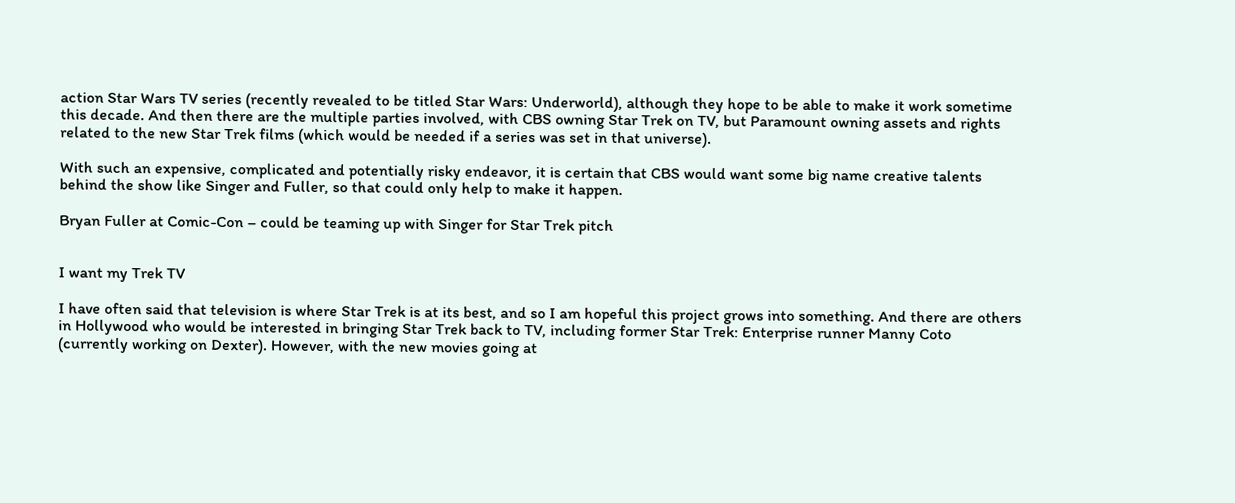action Star Wars TV series (recently revealed to be titled Star Wars: Underworld), although they hope to be able to make it work sometime this decade. And then there are the multiple parties involved, with CBS owning Star Trek on TV, but Paramount owning assets and rights related to the new Star Trek films (which would be needed if a series was set in that universe).

With such an expensive, complicated and potentially risky endeavor, it is certain that CBS would want some big name creative talents behind the show like Singer and Fuller, so that could only help to make it happen.

Bryan Fuller at Comic-Con – could be teaming up with Singer for Star Trek pitch


I want my Trek TV

I have often said that television is where Star Trek is at its best, and so I am hopeful this project grows into something. And there are others in Hollywood who would be interested in bringing Star Trek back to TV, including former Star Trek: Enterprise runner Manny Coto (currently working on Dexter). However, with the new movies going at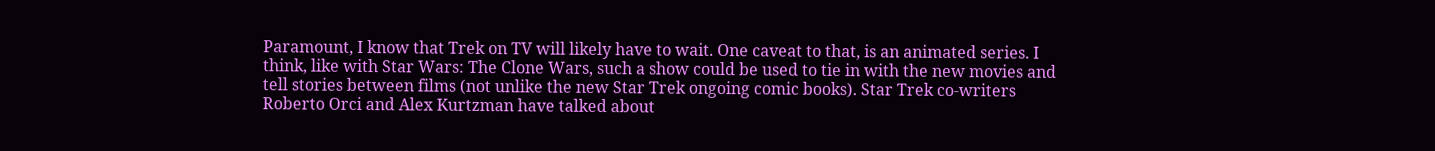Paramount, I know that Trek on TV will likely have to wait. One caveat to that, is an animated series. I think, like with Star Wars: The Clone Wars, such a show could be used to tie in with the new movies and tell stories between films (not unlike the new Star Trek ongoing comic books). Star Trek co-writers Roberto Orci and Alex Kurtzman have talked about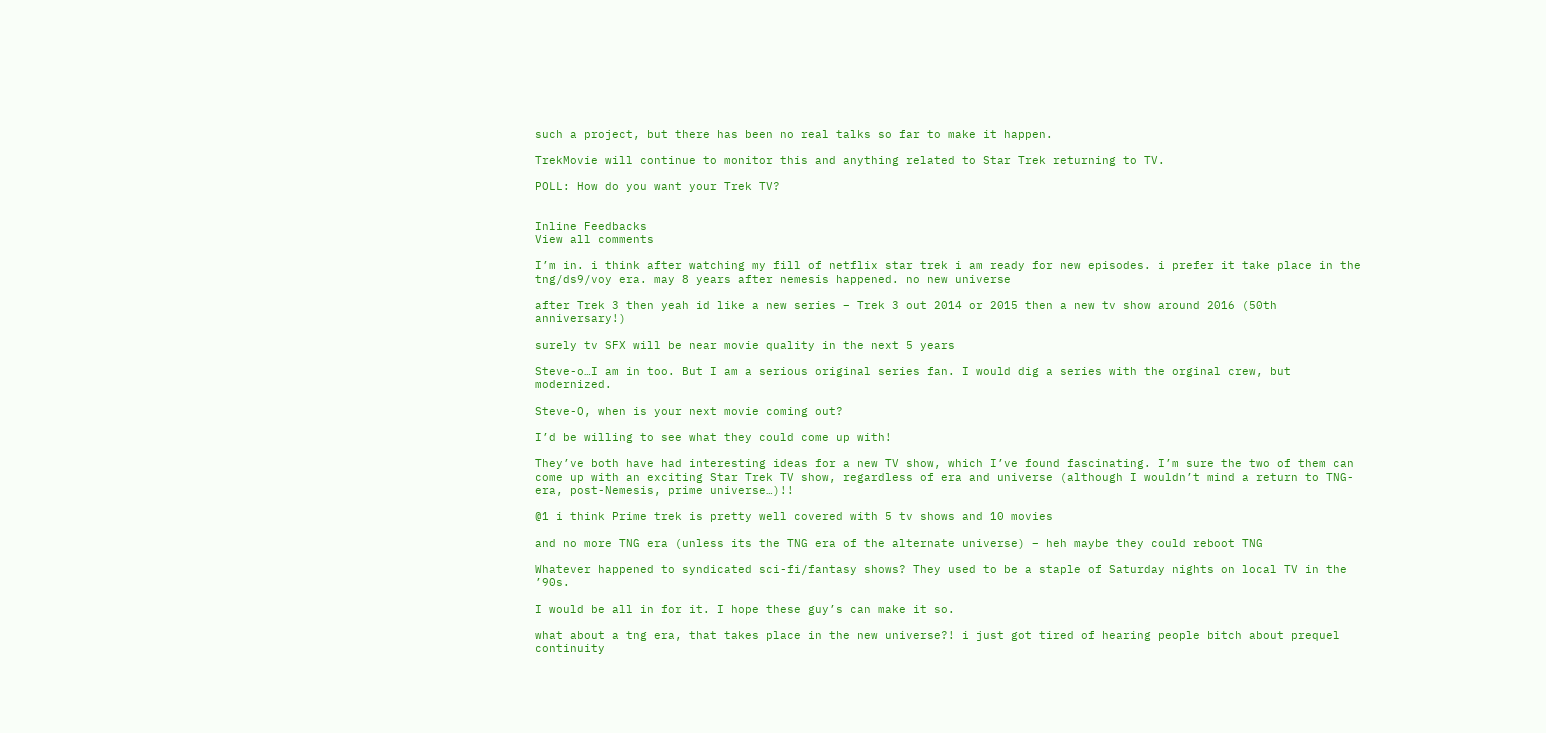such a project, but there has been no real talks so far to make it happen.

TrekMovie will continue to monitor this and anything related to Star Trek returning to TV.

POLL: How do you want your Trek TV?


Inline Feedbacks
View all comments

I’m in. i think after watching my fill of netflix star trek i am ready for new episodes. i prefer it take place in the tng/ds9/voy era. may 8 years after nemesis happened. no new universe

after Trek 3 then yeah id like a new series – Trek 3 out 2014 or 2015 then a new tv show around 2016 (50th anniversary!)

surely tv SFX will be near movie quality in the next 5 years

Steve-o…I am in too. But I am a serious original series fan. I would dig a series with the orginal crew, but modernized.

Steve-O, when is your next movie coming out?

I’d be willing to see what they could come up with!

They’ve both have had interesting ideas for a new TV show, which I’ve found fascinating. I’m sure the two of them can come up with an exciting Star Trek TV show, regardless of era and universe (although I wouldn’t mind a return to TNG-era, post-Nemesis, prime universe…)!!

@1 i think Prime trek is pretty well covered with 5 tv shows and 10 movies

and no more TNG era (unless its the TNG era of the alternate universe) – heh maybe they could reboot TNG

Whatever happened to syndicated sci-fi/fantasy shows? They used to be a staple of Saturday nights on local TV in the ’90s.

I would be all in for it. I hope these guy’s can make it so.

what about a tng era, that takes place in the new universe?! i just got tired of hearing people bitch about prequel continuity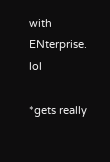with ENterprise. lol

*gets really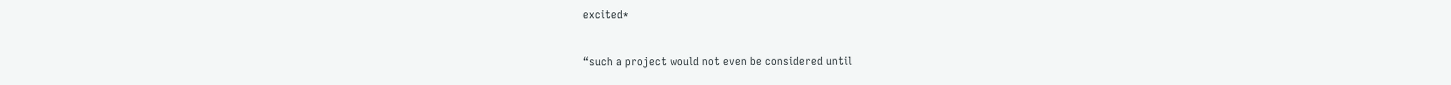excited*

“such a project would not even be considered until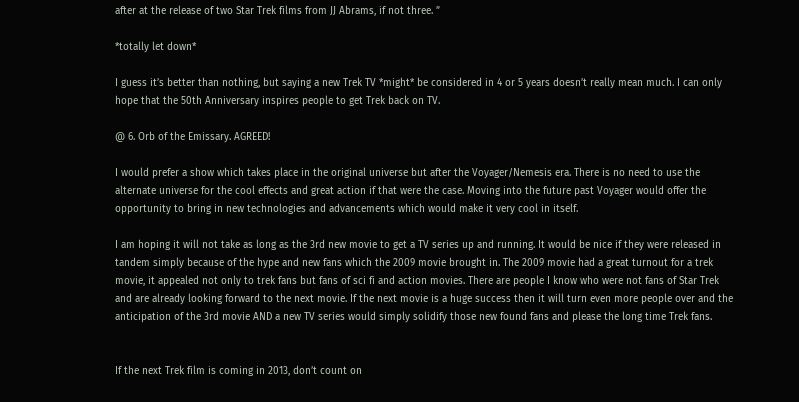after at the release of two Star Trek films from JJ Abrams, if not three. ”

*totally let down*

I guess it’s better than nothing, but saying a new Trek TV *might* be considered in 4 or 5 years doesn’t really mean much. I can only hope that the 50th Anniversary inspires people to get Trek back on TV.

@ 6. Orb of the Emissary. AGREED!

I would prefer a show which takes place in the original universe but after the Voyager/Nemesis era. There is no need to use the alternate universe for the cool effects and great action if that were the case. Moving into the future past Voyager would offer the opportunity to bring in new technologies and advancements which would make it very cool in itself.

I am hoping it will not take as long as the 3rd new movie to get a TV series up and running. It would be nice if they were released in tandem simply because of the hype and new fans which the 2009 movie brought in. The 2009 movie had a great turnout for a trek movie, it appealed not only to trek fans but fans of sci fi and action movies. There are people I know who were not fans of Star Trek and are already looking forward to the next movie. If the next movie is a huge success then it will turn even more people over and the anticipation of the 3rd movie AND a new TV series would simply solidify those new found fans and please the long time Trek fans.


If the next Trek film is coming in 2013, don’t count on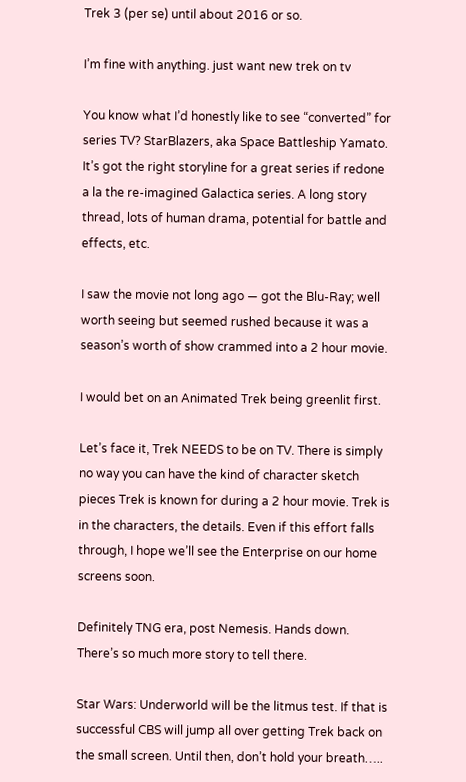Trek 3 (per se) until about 2016 or so.

I’m fine with anything. just want new trek on tv

You know what I’d honestly like to see “converted” for series TV? StarBlazers, aka Space Battleship Yamato. It’s got the right storyline for a great series if redone a la the re-imagined Galactica series. A long story thread, lots of human drama, potential for battle and effects, etc.

I saw the movie not long ago — got the Blu-Ray; well worth seeing but seemed rushed because it was a season’s worth of show crammed into a 2 hour movie.

I would bet on an Animated Trek being greenlit first.

Let’s face it, Trek NEEDS to be on TV. There is simply no way you can have the kind of character sketch pieces Trek is known for during a 2 hour movie. Trek is in the characters, the details. Even if this effort falls through, I hope we’ll see the Enterprise on our home screens soon.

Definitely TNG era, post Nemesis. Hands down. There’s so much more story to tell there.

Star Wars: Underworld will be the litmus test. If that is successful CBS will jump all over getting Trek back on the small screen. Until then, don’t hold your breath…..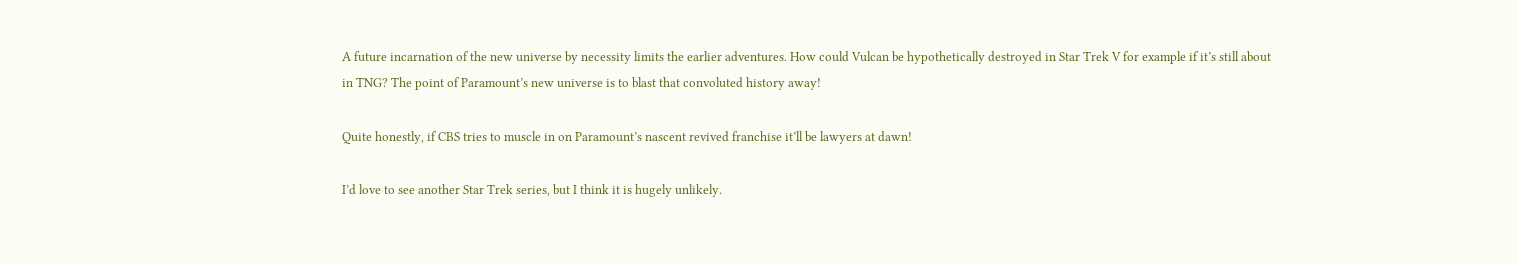A future incarnation of the new universe by necessity limits the earlier adventures. How could Vulcan be hypothetically destroyed in Star Trek V for example if it’s still about in TNG? The point of Paramount’s new universe is to blast that convoluted history away!

Quite honestly, if CBS tries to muscle in on Paramount’s nascent revived franchise it’ll be lawyers at dawn!

I’d love to see another Star Trek series, but I think it is hugely unlikely.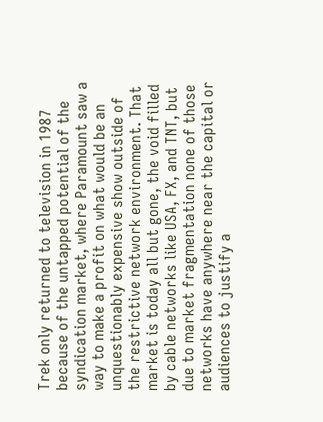Trek only returned to television in 1987 because of the untapped potential of the syndication market, where Paramount saw a way to make a profit on what would be an unquestionably expensive show outside of the restrictive network environment. That market is today all but gone, the void filled by cable networks like USA, FX, and TNT, but due to market fragmentation none of those networks have anywhere near the capital or audiences to justify a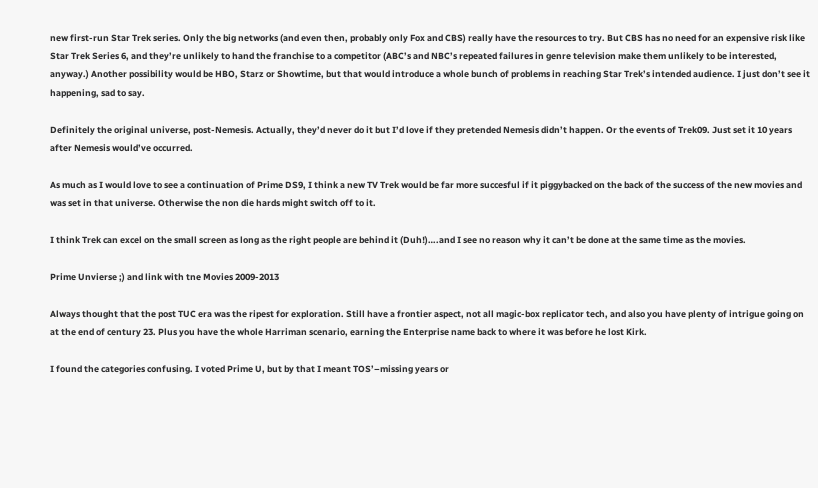new first-run Star Trek series. Only the big networks (and even then, probably only Fox and CBS) really have the resources to try. But CBS has no need for an expensive risk like Star Trek Series 6, and they’re unlikely to hand the franchise to a competitor (ABC’s and NBC’s repeated failures in genre television make them unlikely to be interested, anyway.) Another possibility would be HBO, Starz or Showtime, but that would introduce a whole bunch of problems in reaching Star Trek’s intended audience. I just don’t see it happening, sad to say.

Definitely the original universe, post-Nemesis. Actually, they’d never do it but I’d love if they pretended Nemesis didn’t happen. Or the events of Trek09. Just set it 10 years after Nemesis would’ve occurred.

As much as I would love to see a continuation of Prime DS9, I think a new TV Trek would be far more succesful if it piggybacked on the back of the success of the new movies and was set in that universe. Otherwise the non die hards might switch off to it.

I think Trek can excel on the small screen as long as the right people are behind it (Duh!)….and I see no reason why it can’t be done at the same time as the movies.

Prime Unvierse ;) and link with tne Movies 2009-2013

Always thought that the post TUC era was the ripest for exploration. Still have a frontier aspect, not all magic-box replicator tech, and also you have plenty of intrigue going on at the end of century 23. Plus you have the whole Harriman scenario, earning the Enterprise name back to where it was before he lost Kirk.

I found the categories confusing. I voted Prime U, but by that I meant TOS’–missing years or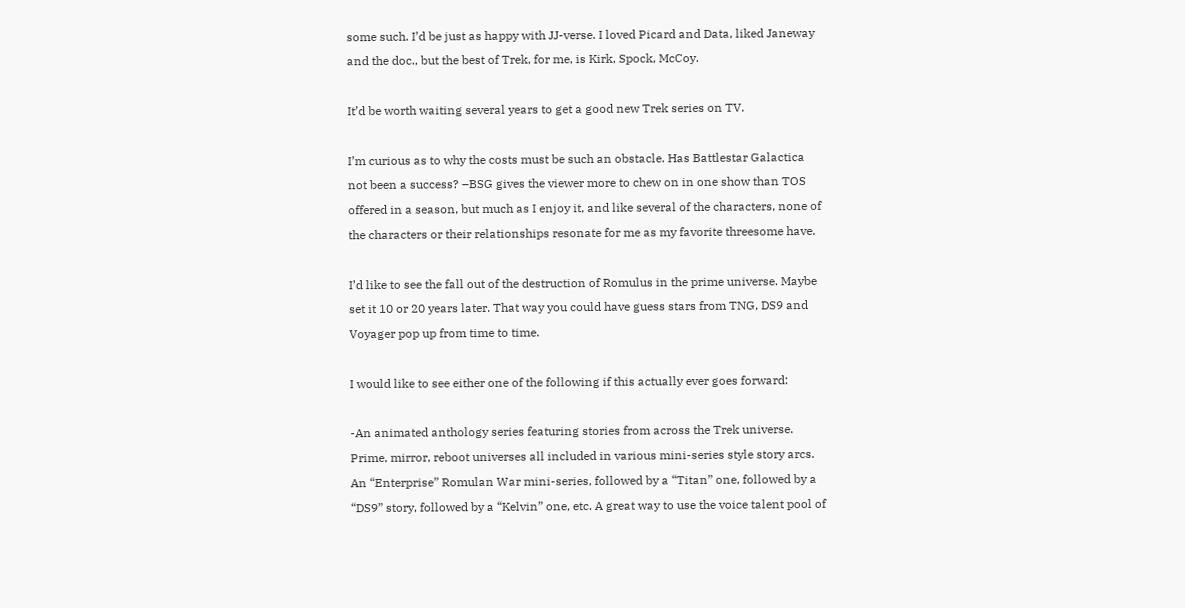some such. I’d be just as happy with JJ-verse. I loved Picard and Data, liked Janeway and the doc., but the best of Trek, for me, is Kirk, Spock, McCoy.

It’d be worth waiting several years to get a good new Trek series on TV.

I’m curious as to why the costs must be such an obstacle. Has Battlestar Galactica not been a success? –BSG gives the viewer more to chew on in one show than TOS offered in a season, but much as I enjoy it, and like several of the characters, none of the characters or their relationships resonate for me as my favorite threesome have.

I’d like to see the fall out of the destruction of Romulus in the prime universe. Maybe set it 10 or 20 years later. That way you could have guess stars from TNG, DS9 and Voyager pop up from time to time.

I would like to see either one of the following if this actually ever goes forward:

-An animated anthology series featuring stories from across the Trek universe. Prime, mirror, reboot universes all included in various mini-series style story arcs. An “Enterprise” Romulan War mini-series, followed by a “Titan” one, followed by a “DS9” story, followed by a “Kelvin” one, etc. A great way to use the voice talent pool of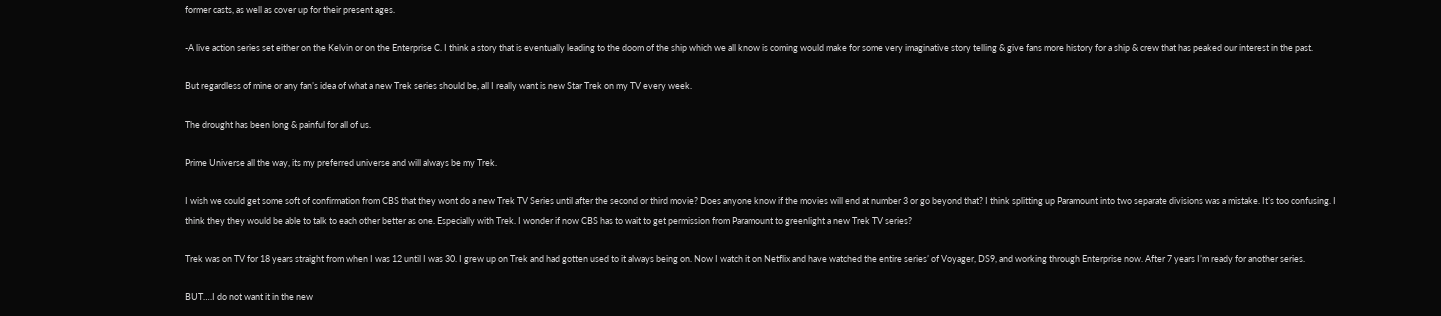former casts, as well as cover up for their present ages.

-A live action series set either on the Kelvin or on the Enterprise C. I think a story that is eventually leading to the doom of the ship which we all know is coming would make for some very imaginative story telling & give fans more history for a ship & crew that has peaked our interest in the past.

But regardless of mine or any fan’s idea of what a new Trek series should be, all I really want is new Star Trek on my TV every week.

The drought has been long & painful for all of us.

Prime Universe all the way, its my preferred universe and will always be my Trek.

I wish we could get some soft of confirmation from CBS that they wont do a new Trek TV Series until after the second or third movie? Does anyone know if the movies will end at number 3 or go beyond that? I think splitting up Paramount into two separate divisions was a mistake. It’s too confusing. I think they they would be able to talk to each other better as one. Especially with Trek. I wonder if now CBS has to wait to get permission from Paramount to greenlight a new Trek TV series?

Trek was on TV for 18 years straight from when I was 12 until I was 30. I grew up on Trek and had gotten used to it always being on. Now I watch it on Netflix and have watched the entire series’ of Voyager, DS9, and working through Enterprise now. After 7 years I’m ready for another series.

BUT….I do not want it in the new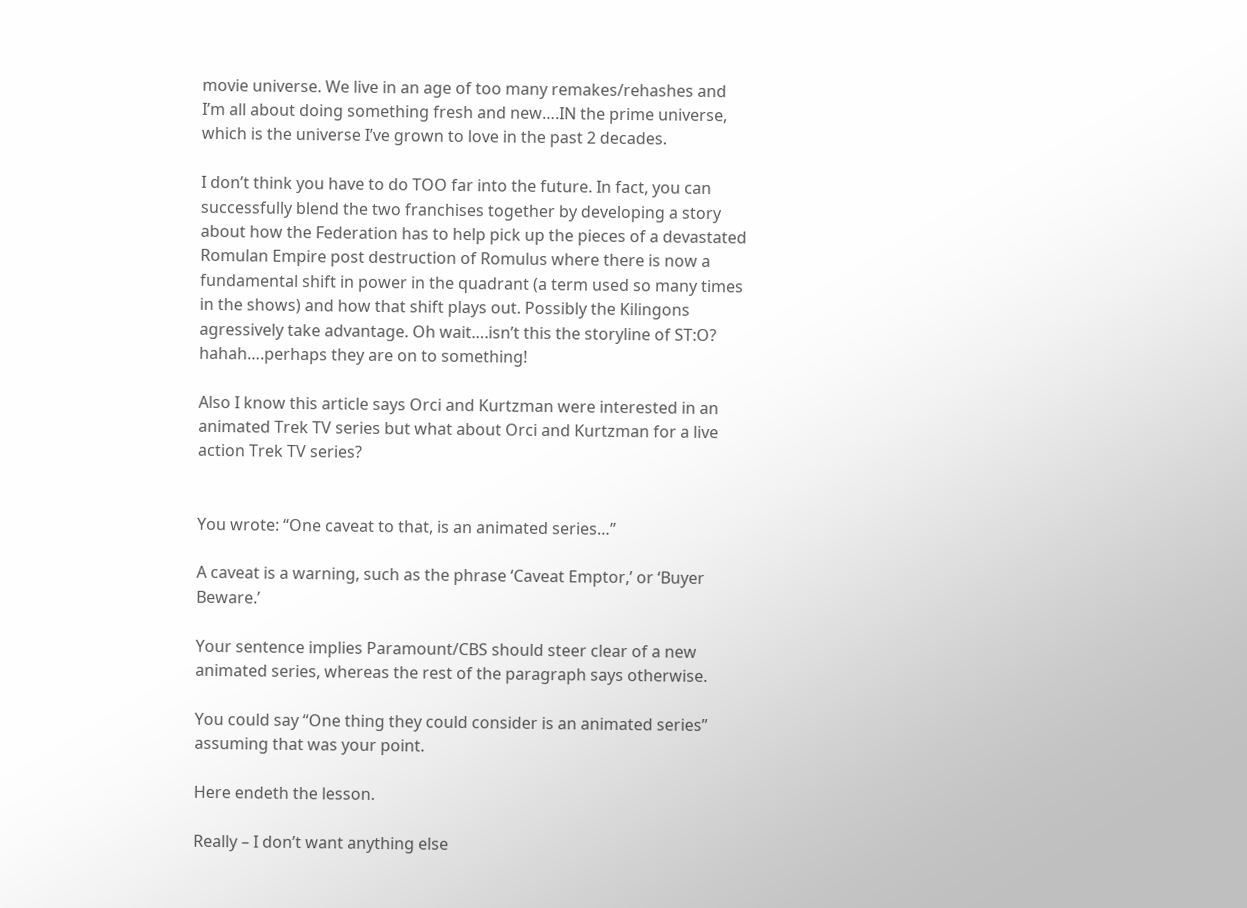movie universe. We live in an age of too many remakes/rehashes and I’m all about doing something fresh and new….IN the prime universe, which is the universe I’ve grown to love in the past 2 decades.

I don’t think you have to do TOO far into the future. In fact, you can successfully blend the two franchises together by developing a story about how the Federation has to help pick up the pieces of a devastated Romulan Empire post destruction of Romulus where there is now a fundamental shift in power in the quadrant (a term used so many times in the shows) and how that shift plays out. Possibly the Kilingons agressively take advantage. Oh wait….isn’t this the storyline of ST:O? hahah….perhaps they are on to something!

Also I know this article says Orci and Kurtzman were interested in an animated Trek TV series but what about Orci and Kurtzman for a live action Trek TV series?


You wrote: “One caveat to that, is an animated series…”

A caveat is a warning, such as the phrase ‘Caveat Emptor,’ or ‘Buyer Beware.’

Your sentence implies Paramount/CBS should steer clear of a new animated series, whereas the rest of the paragraph says otherwise.

You could say “One thing they could consider is an animated series” assuming that was your point.

Here endeth the lesson.

Really – I don’t want anything else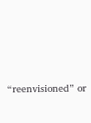“reenvisioned” or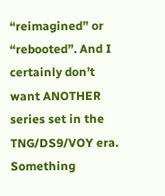“reimagined” or “rebooted”. And I certainly don’t want ANOTHER series set in the TNG/DS9/VOY era. Something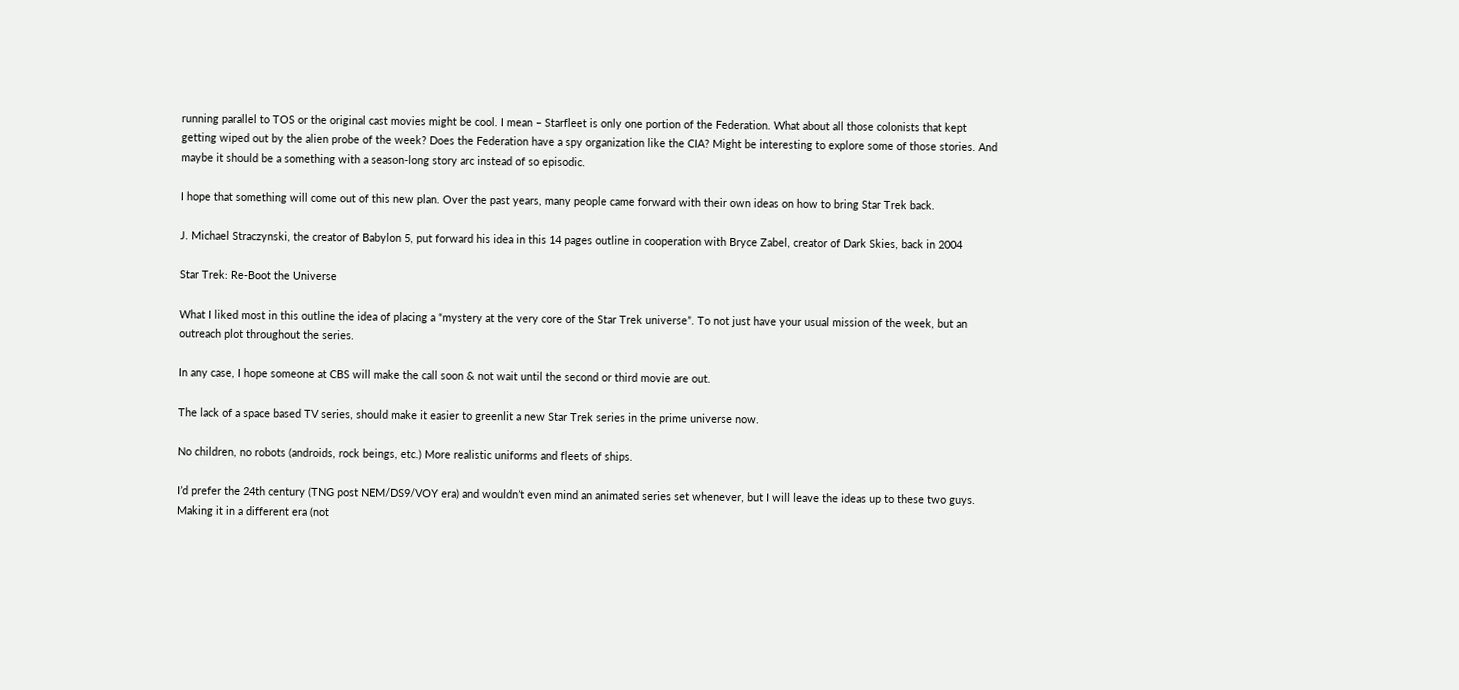running parallel to TOS or the original cast movies might be cool. I mean – Starfleet is only one portion of the Federation. What about all those colonists that kept getting wiped out by the alien probe of the week? Does the Federation have a spy organization like the CIA? Might be interesting to explore some of those stories. And maybe it should be a something with a season-long story arc instead of so episodic.

I hope that something will come out of this new plan. Over the past years, many people came forward with their own ideas on how to bring Star Trek back.

J. Michael Straczynski, the creator of Babylon 5, put forward his idea in this 14 pages outline in cooperation with Bryce Zabel, creator of Dark Skies, back in 2004

Star Trek: Re-Boot the Universe

What I liked most in this outline the idea of placing a “mystery at the very core of the Star Trek universe”. To not just have your usual mission of the week, but an outreach plot throughout the series.

In any case, I hope someone at CBS will make the call soon & not wait until the second or third movie are out.

The lack of a space based TV series, should make it easier to greenlit a new Star Trek series in the prime universe now.

No children, no robots (androids, rock beings, etc.) More realistic uniforms and fleets of ships.

I’d prefer the 24th century (TNG post NEM/DS9/VOY era) and wouldn’t even mind an animated series set whenever, but I will leave the ideas up to these two guys. Making it in a different era (not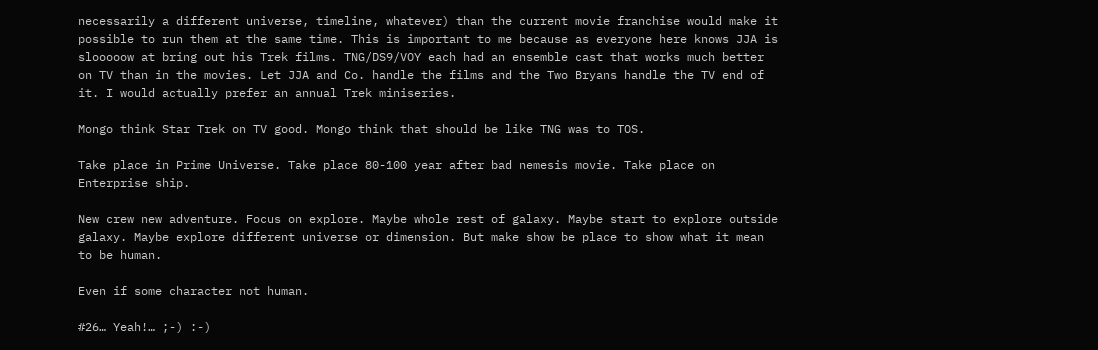necessarily a different universe, timeline, whatever) than the current movie franchise would make it possible to run them at the same time. This is important to me because as everyone here knows JJA is slooooow at bring out his Trek films. TNG/DS9/VOY each had an ensemble cast that works much better on TV than in the movies. Let JJA and Co. handle the films and the Two Bryans handle the TV end of it. I would actually prefer an annual Trek miniseries.

Mongo think Star Trek on TV good. Mongo think that should be like TNG was to TOS.

Take place in Prime Universe. Take place 80-100 year after bad nemesis movie. Take place on Enterprise ship.

New crew new adventure. Focus on explore. Maybe whole rest of galaxy. Maybe start to explore outside galaxy. Maybe explore different universe or dimension. But make show be place to show what it mean to be human.

Even if some character not human.

#26… Yeah!… ;-) :-)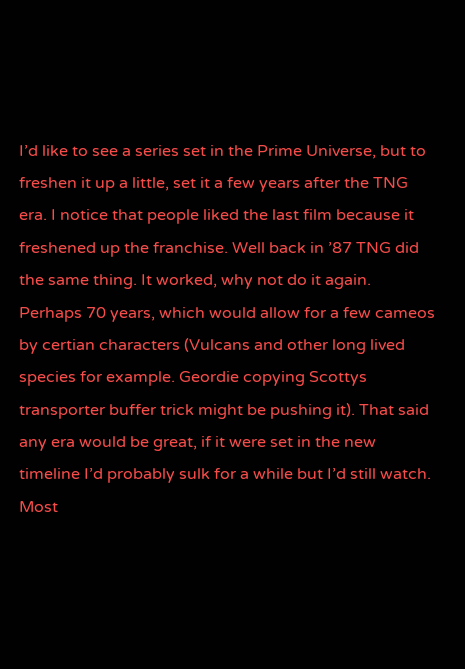I’d like to see a series set in the Prime Universe, but to freshen it up a little, set it a few years after the TNG era. I notice that people liked the last film because it freshened up the franchise. Well back in ’87 TNG did the same thing. It worked, why not do it again. Perhaps 70 years, which would allow for a few cameos by certian characters (Vulcans and other long lived species for example. Geordie copying Scottys transporter buffer trick might be pushing it). That said any era would be great, if it were set in the new timeline I’d probably sulk for a while but I’d still watch. Most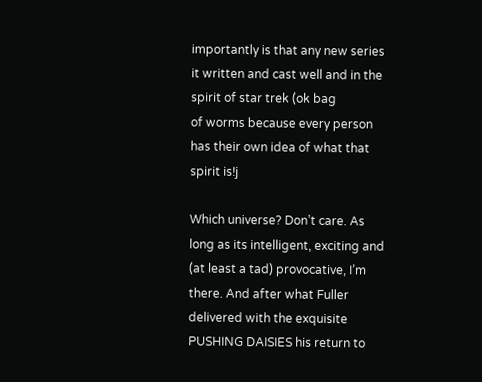importantly is that any new series it written and cast well and in the spirit of star trek (ok bag
of worms because every person has their own idea of what that spirit is!j

Which universe? Don’t care. As long as its intelligent, exciting and (at least a tad) provocative, I’m there. And after what Fuller delivered with the exquisite PUSHING DAISIES his return to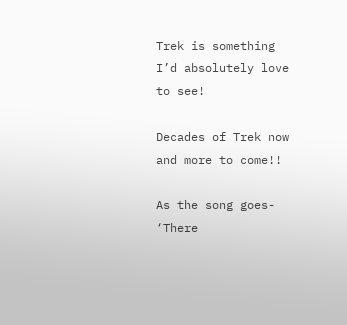Trek is something I’d absolutely love to see!

Decades of Trek now and more to come!!

As the song goes-
‘There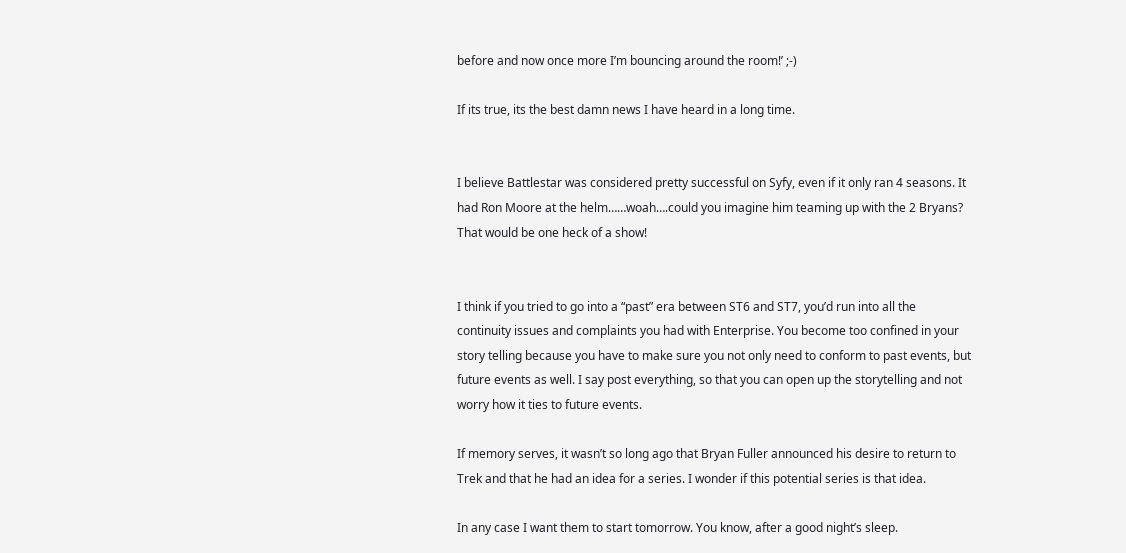before and now once more I’m bouncing around the room!’ ;-)

If its true, its the best damn news I have heard in a long time.


I believe Battlestar was considered pretty successful on Syfy, even if it only ran 4 seasons. It had Ron Moore at the helm……woah….could you imagine him teaming up with the 2 Bryans? That would be one heck of a show!


I think if you tried to go into a “past” era between ST6 and ST7, you’d run into all the continuity issues and complaints you had with Enterprise. You become too confined in your story telling because you have to make sure you not only need to conform to past events, but future events as well. I say post everything, so that you can open up the storytelling and not worry how it ties to future events.

If memory serves, it wasn’t so long ago that Bryan Fuller announced his desire to return to Trek and that he had an idea for a series. I wonder if this potential series is that idea.

In any case I want them to start tomorrow. You know, after a good night’s sleep.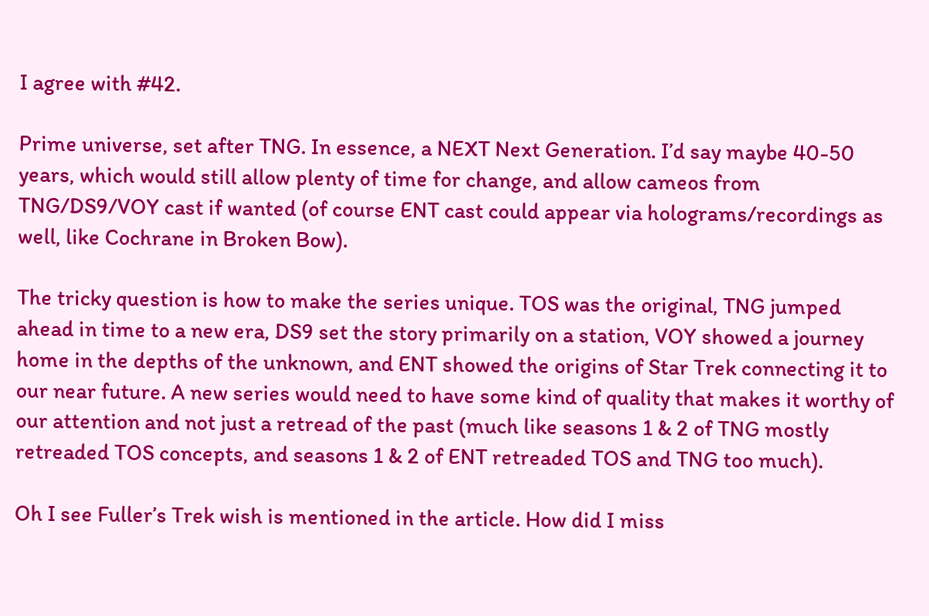I agree with #42.

Prime universe, set after TNG. In essence, a NEXT Next Generation. I’d say maybe 40-50 years, which would still allow plenty of time for change, and allow cameos from TNG/DS9/VOY cast if wanted (of course ENT cast could appear via holograms/recordings as well, like Cochrane in Broken Bow).

The tricky question is how to make the series unique. TOS was the original, TNG jumped ahead in time to a new era, DS9 set the story primarily on a station, VOY showed a journey home in the depths of the unknown, and ENT showed the origins of Star Trek connecting it to our near future. A new series would need to have some kind of quality that makes it worthy of our attention and not just a retread of the past (much like seasons 1 & 2 of TNG mostly retreaded TOS concepts, and seasons 1 & 2 of ENT retreaded TOS and TNG too much).

Oh I see Fuller’s Trek wish is mentioned in the article. How did I miss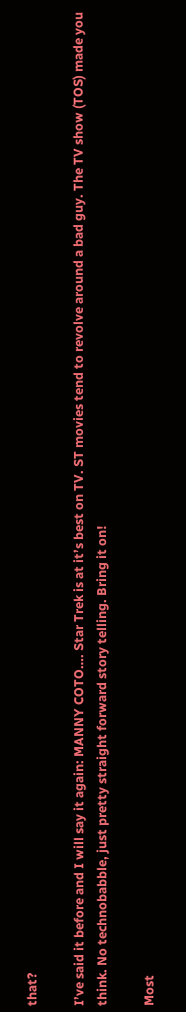that?

I’ve said it before and I will say it again: MANNY COTO…. Star Trek is at it’s best on TV. ST movies tend to revolve around a bad guy. The TV show (TOS) made you think. No technobabble, just pretty straight forward story telling. Bring it on!

Most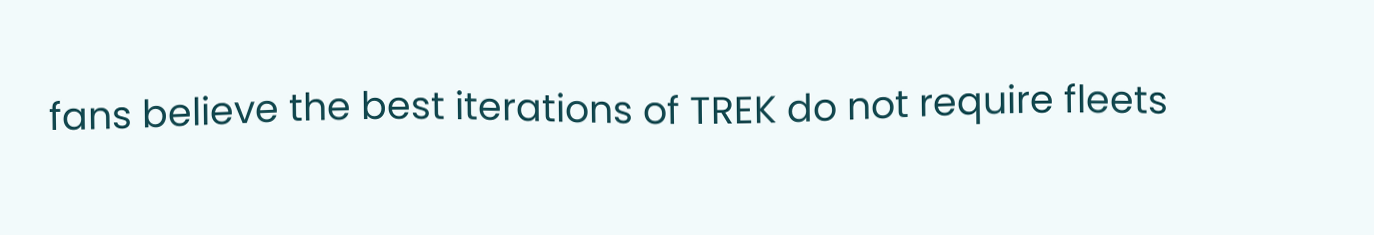fans believe the best iterations of TREK do not require fleets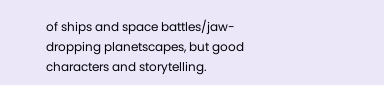of ships and space battles/jaw-dropping planetscapes, but good characters and storytelling.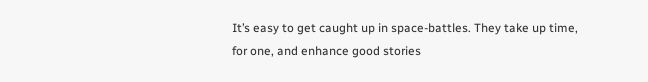It’s easy to get caught up in space-battles. They take up time, for one, and enhance good stories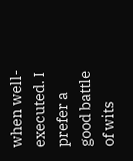when well-executed. I prefer a good battle of wits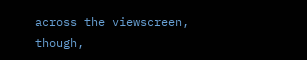across the viewscreen, though,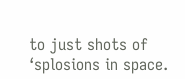to just shots of ‘splosions in space.